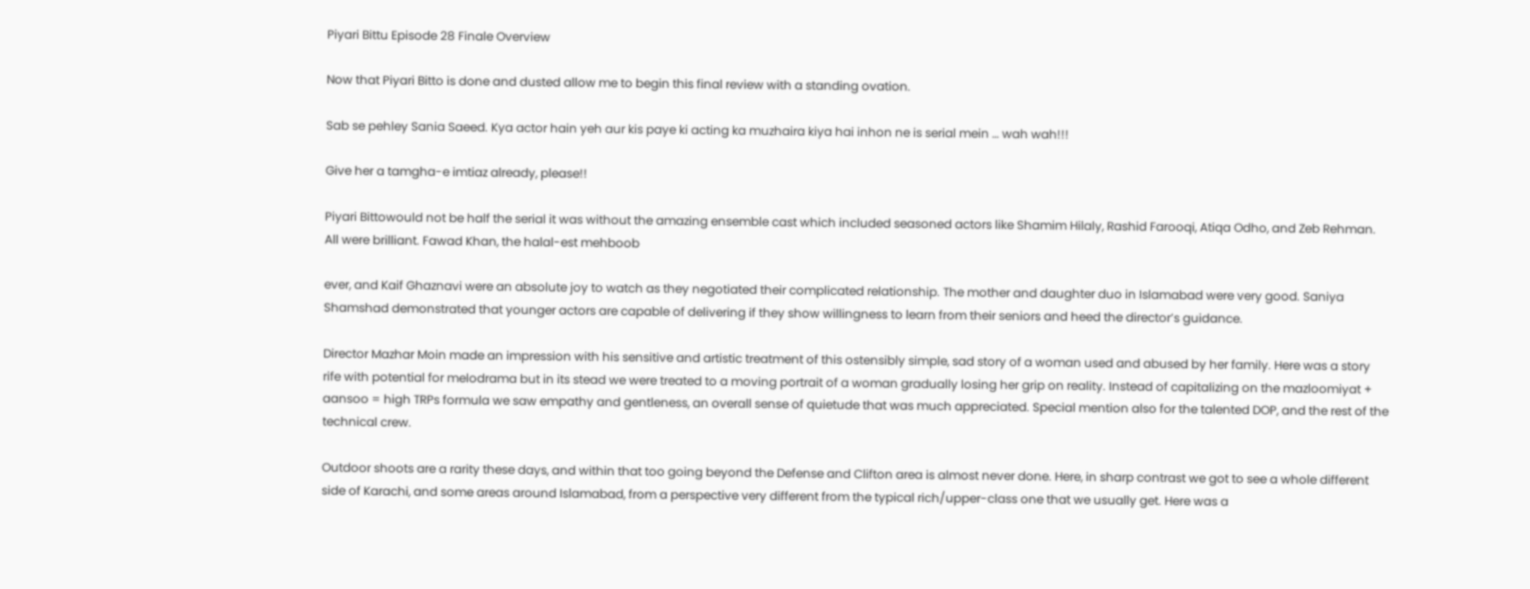Piyari Bittu Episode 28 Finale Overview

Now that Piyari Bitto is done and dusted allow me to begin this final review with a standing ovation.

Sab se pehley Sania Saeed. Kya actor hain yeh aur kis paye ki acting ka muzhaira kiya hai inhon ne is serial mein … wah wah!!!

Give her a tamgha-e imtiaz already, please!!

Piyari Bittowould not be half the serial it was without the amazing ensemble cast which included seasoned actors like Shamim Hilaly, Rashid Farooqi, Atiqa Odho, and Zeb Rehman. All were brilliant. Fawad Khan, the halal-est mehboob

ever, and Kaif Ghaznavi were an absolute joy to watch as they negotiated their complicated relationship. The mother and daughter duo in Islamabad were very good. Saniya Shamshad demonstrated that younger actors are capable of delivering if they show willingness to learn from their seniors and heed the director’s guidance.

Director Mazhar Moin made an impression with his sensitive and artistic treatment of this ostensibly simple, sad story of a woman used and abused by her family. Here was a story rife with potential for melodrama but in its stead we were treated to a moving portrait of a woman gradually losing her grip on reality. Instead of capitalizing on the mazloomiyat + aansoo = high TRPs formula we saw empathy and gentleness, an overall sense of quietude that was much appreciated. Special mention also for the talented DOP, and the rest of the technical crew.

Outdoor shoots are a rarity these days, and within that too going beyond the Defense and Clifton area is almost never done. Here, in sharp contrast we got to see a whole different side of Karachi, and some areas around Islamabad, from a perspective very different from the typical rich/upper-class one that we usually get. Here was a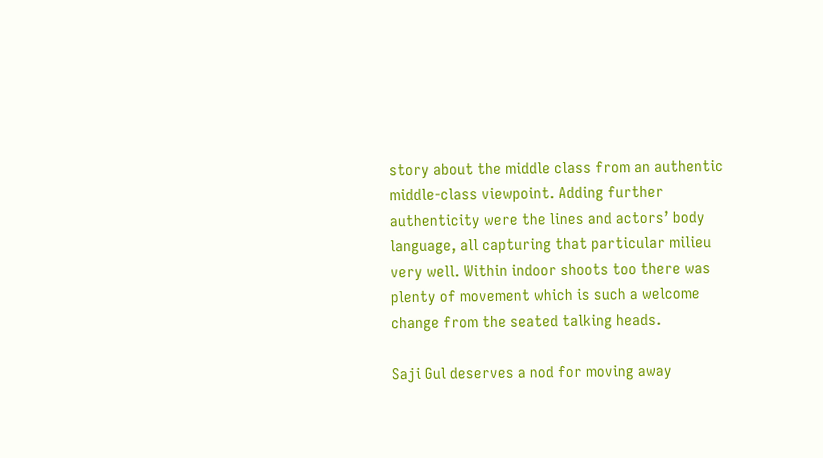story about the middle class from an authentic middle-class viewpoint. Adding further authenticity were the lines and actors’ body language, all capturing that particular milieu very well. Within indoor shoots too there was plenty of movement which is such a welcome change from the seated talking heads.

Saji Gul deserves a nod for moving away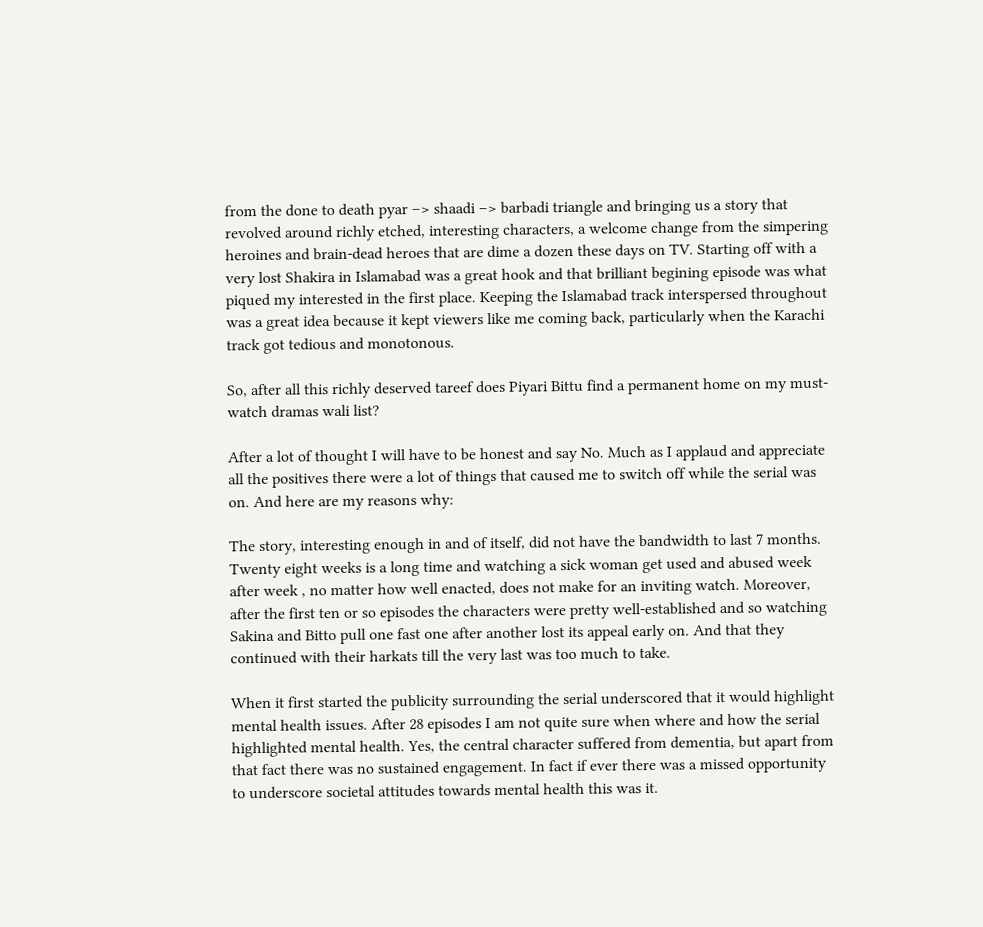from the done to death pyar –> shaadi –> barbadi triangle and bringing us a story that revolved around richly etched, interesting characters, a welcome change from the simpering heroines and brain-dead heroes that are dime a dozen these days on TV. Starting off with a very lost Shakira in Islamabad was a great hook and that brilliant begining episode was what piqued my interested in the first place. Keeping the Islamabad track interspersed throughout was a great idea because it kept viewers like me coming back, particularly when the Karachi track got tedious and monotonous.

So, after all this richly deserved tareef does Piyari Bittu find a permanent home on my must-watch dramas wali list?

After a lot of thought I will have to be honest and say No. Much as I applaud and appreciate all the positives there were a lot of things that caused me to switch off while the serial was on. And here are my reasons why:

The story, interesting enough in and of itself, did not have the bandwidth to last 7 months. Twenty eight weeks is a long time and watching a sick woman get used and abused week after week , no matter how well enacted, does not make for an inviting watch. Moreover, after the first ten or so episodes the characters were pretty well-established and so watching Sakina and Bitto pull one fast one after another lost its appeal early on. And that they continued with their harkats till the very last was too much to take.

When it first started the publicity surrounding the serial underscored that it would highlight mental health issues. After 28 episodes I am not quite sure when where and how the serial highlighted mental health. Yes, the central character suffered from dementia, but apart from that fact there was no sustained engagement. In fact if ever there was a missed opportunity to underscore societal attitudes towards mental health this was it.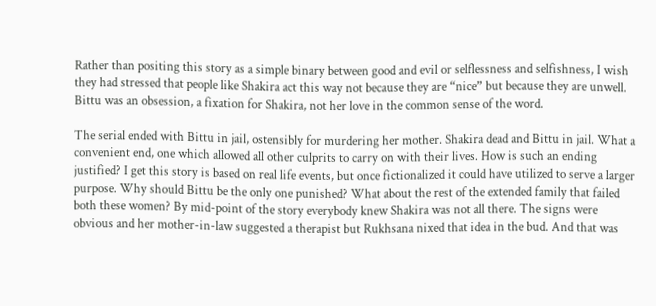Rather than positing this story as a simple binary between good and evil or selflessness and selfishness, I wish they had stressed that people like Shakira act this way not because they are “nice” but because they are unwell. Bittu was an obsession, a fixation for Shakira, not her love in the common sense of the word.

The serial ended with Bittu in jail, ostensibly for murdering her mother. Shakira dead and Bittu in jail. What a convenient end, one which allowed all other culprits to carry on with their lives. How is such an ending justified? I get this story is based on real life events, but once fictionalized it could have utilized to serve a larger purpose. Why should Bittu be the only one punished? What about the rest of the extended family that failed both these women? By mid-point of the story everybody knew Shakira was not all there. The signs were obvious and her mother-in-law suggested a therapist but Rukhsana nixed that idea in the bud. And that was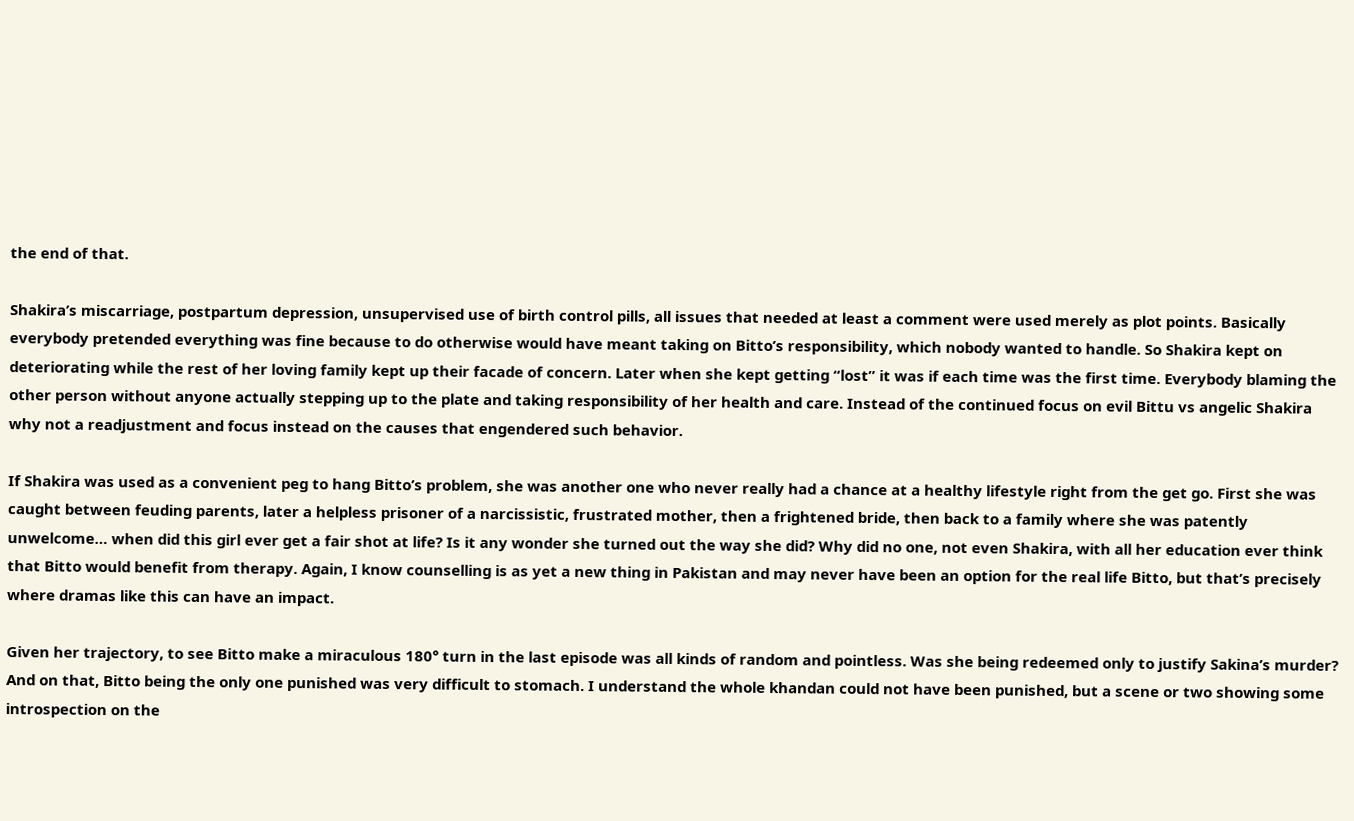the end of that.

Shakira’s miscarriage, postpartum depression, unsupervised use of birth control pills, all issues that needed at least a comment were used merely as plot points. Basically everybody pretended everything was fine because to do otherwise would have meant taking on Bitto’s responsibility, which nobody wanted to handle. So Shakira kept on deteriorating while the rest of her loving family kept up their facade of concern. Later when she kept getting “lost” it was if each time was the first time. Everybody blaming the other person without anyone actually stepping up to the plate and taking responsibility of her health and care. Instead of the continued focus on evil Bittu vs angelic Shakira why not a readjustment and focus instead on the causes that engendered such behavior.

If Shakira was used as a convenient peg to hang Bitto’s problem, she was another one who never really had a chance at a healthy lifestyle right from the get go. First she was caught between feuding parents, later a helpless prisoner of a narcissistic, frustrated mother, then a frightened bride, then back to a family where she was patently unwelcome… when did this girl ever get a fair shot at life? Is it any wonder she turned out the way she did? Why did no one, not even Shakira, with all her education ever think that Bitto would benefit from therapy. Again, I know counselling is as yet a new thing in Pakistan and may never have been an option for the real life Bitto, but that’s precisely where dramas like this can have an impact.

Given her trajectory, to see Bitto make a miraculous 180° turn in the last episode was all kinds of random and pointless. Was she being redeemed only to justify Sakina’s murder? And on that, Bitto being the only one punished was very difficult to stomach. I understand the whole khandan could not have been punished, but a scene or two showing some introspection on the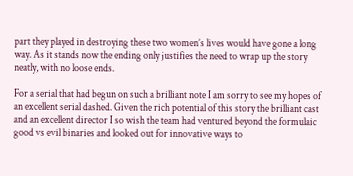part they played in destroying these two women’s lives would have gone a long way. As it stands now the ending only justifies the need to wrap up the story neatly, with no loose ends.

For a serial that had begun on such a brilliant note I am sorry to see my hopes of an excellent serial dashed. Given the rich potential of this story the brilliant cast and an excellent director I so wish the team had ventured beyond the formulaic good vs evil binaries and looked out for innovative ways to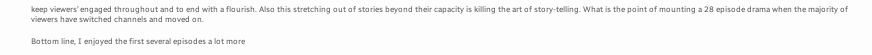keep viewers’ engaged throughout and to end with a flourish. Also this stretching out of stories beyond their capacity is killing the art of story-telling. What is the point of mounting a 28 episode drama when the majority of viewers have switched channels and moved on.

Bottom line, I enjoyed the first several episodes a lot more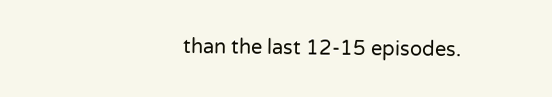than the last 12-15 episodes.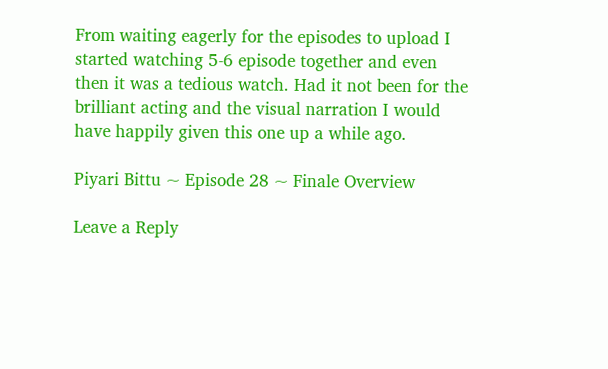From waiting eagerly for the episodes to upload I started watching 5-6 episode together and even then it was a tedious watch. Had it not been for the brilliant acting and the visual narration I would have happily given this one up a while ago.

Piyari Bittu ~ Episode 28 ~ Finale Overview

Leave a Reply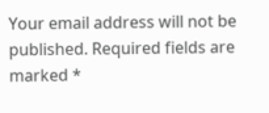Your email address will not be published. Required fields are marked *